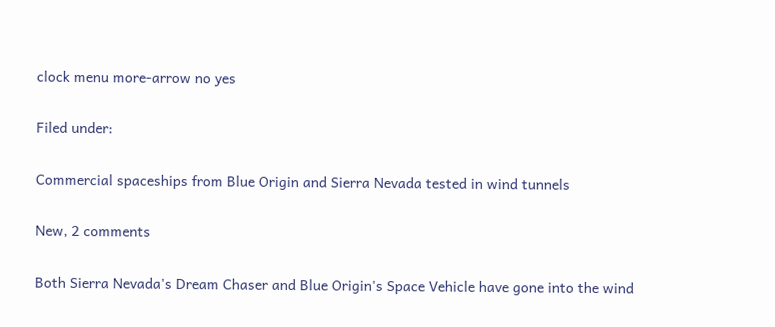clock menu more-arrow no yes

Filed under:

Commercial spaceships from Blue Origin and Sierra Nevada tested in wind tunnels

New, 2 comments

Both Sierra Nevada's Dream Chaser and Blue Origin's Space Vehicle have gone into the wind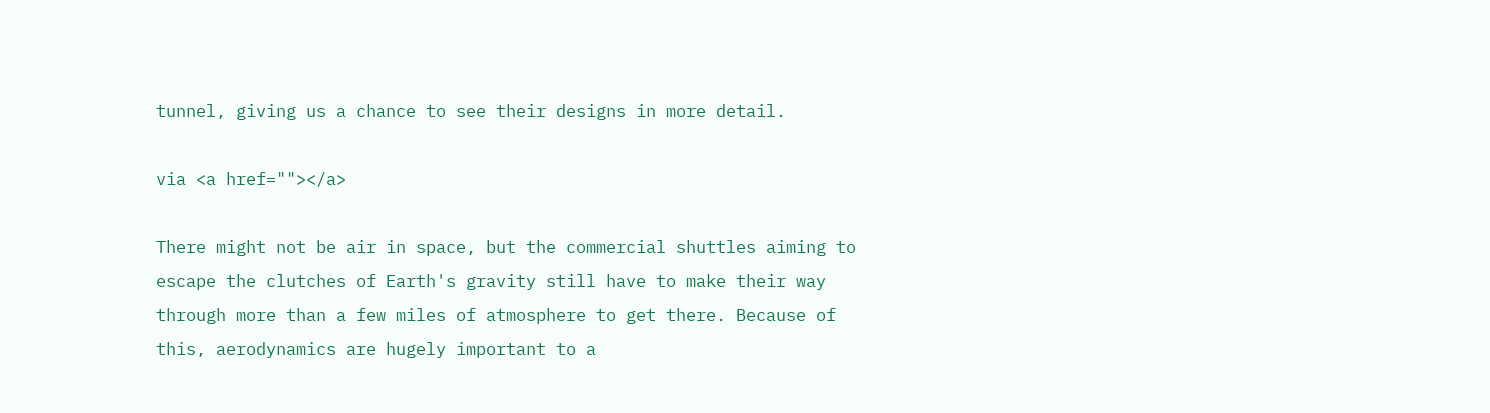tunnel, giving us a chance to see their designs in more detail.

via <a href=""></a>

There might not be air in space, but the commercial shuttles aiming to escape the clutches of Earth's gravity still have to make their way through more than a few miles of atmosphere to get there. Because of this, aerodynamics are hugely important to a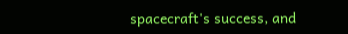spacecraft's success, and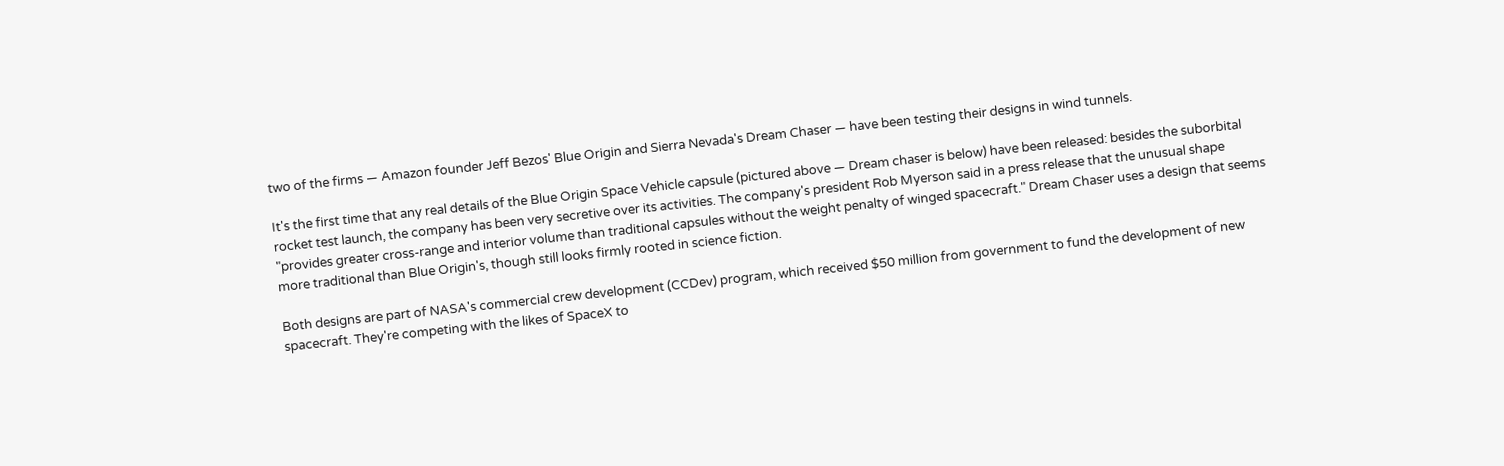two of the firms — Amazon founder Jeff Bezos' Blue Origin and Sierra Nevada's Dream Chaser — have been testing their designs in wind tunnels.

It's the first time that any real details of the Blue Origin Space Vehicle capsule (pictured above — Dream chaser is below) have been released: besides the suborbital rocket test launch, the company has been very secretive over its activities. The company's president Rob Myerson said in a press release that the unusual shape "provides greater cross-range and interior volume than traditional capsules without the weight penalty of winged spacecraft." Dream Chaser uses a design that seems more traditional than Blue Origin's, though still looks firmly rooted in science fiction.

Both designs are part of NASA's commercial crew development (CCDev) program, which received $50 million from government to fund the development of new spacecraft. They're competing with the likes of SpaceX to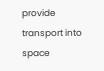provide transport into space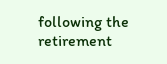following the retirement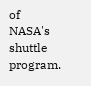of NASA's shuttle program.